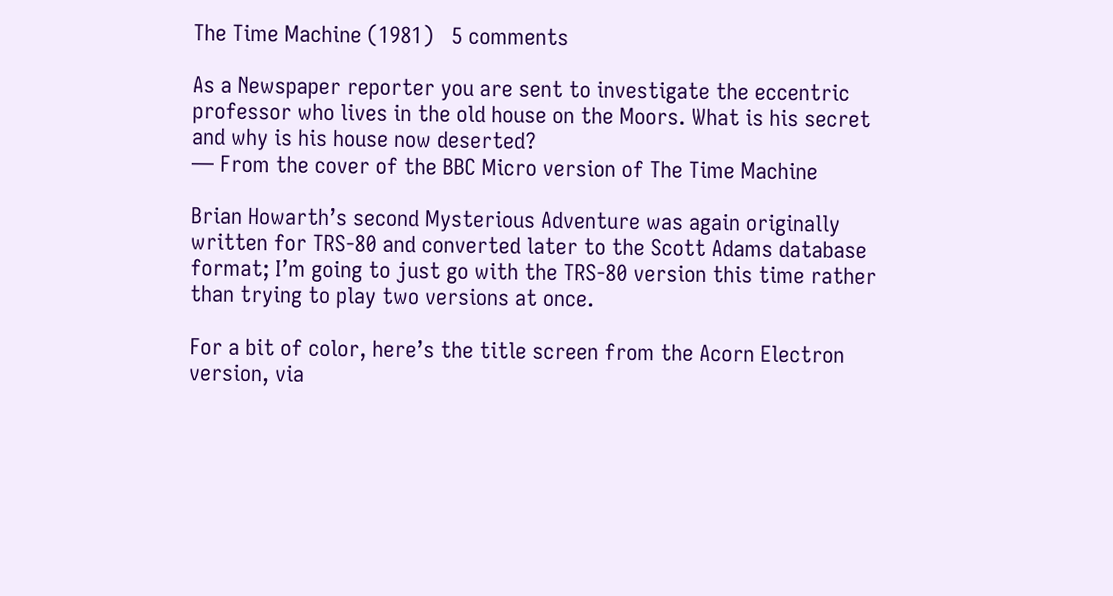The Time Machine (1981)   5 comments

As a Newspaper reporter you are sent to investigate the eccentric professor who lives in the old house on the Moors. What is his secret and why is his house now deserted?
— From the cover of the BBC Micro version of The Time Machine

Brian Howarth’s second Mysterious Adventure was again originally written for TRS-80 and converted later to the Scott Adams database format; I’m going to just go with the TRS-80 version this time rather than trying to play two versions at once.

For a bit of color, here’s the title screen from the Acorn Electron version, via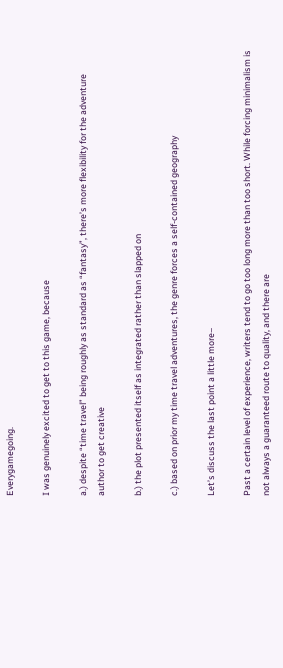Everygamegoing.

I was genuinely excited to get to this game, because

a.) despite “time travel” being roughly as standard as “fantasy”, there’s more flexibility for the adventure author to get creative

b.) the plot presented itself as integrated rather than slapped on

c.) based on prior my time travel adventures, the genre forces a self-contained geography

Let’s discuss the last point a little more–

Past a certain level of experience, writers tend to go too long more than too short. While forcing minimalism is not always a guaranteed route to quality, and there are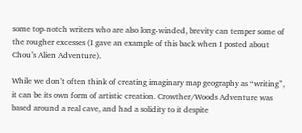some top-notch writers who are also long-winded, brevity can temper some of the rougher excesses (I gave an example of this back when I posted about Chou’s Alien Adventure).

While we don’t often think of creating imaginary map geography as “writing”, it can be its own form of artistic creation. Crowther/Woods Adventure was based around a real cave, and had a solidity to it despite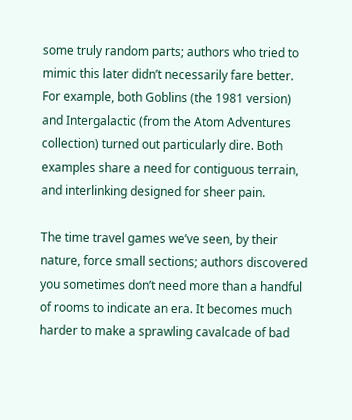some truly random parts; authors who tried to mimic this later didn’t necessarily fare better. For example, both Goblins (the 1981 version) and Intergalactic (from the Atom Adventures collection) turned out particularly dire. Both examples share a need for contiguous terrain, and interlinking designed for sheer pain.

The time travel games we’ve seen, by their nature, force small sections; authors discovered you sometimes don’t need more than a handful of rooms to indicate an era. It becomes much harder to make a sprawling cavalcade of bad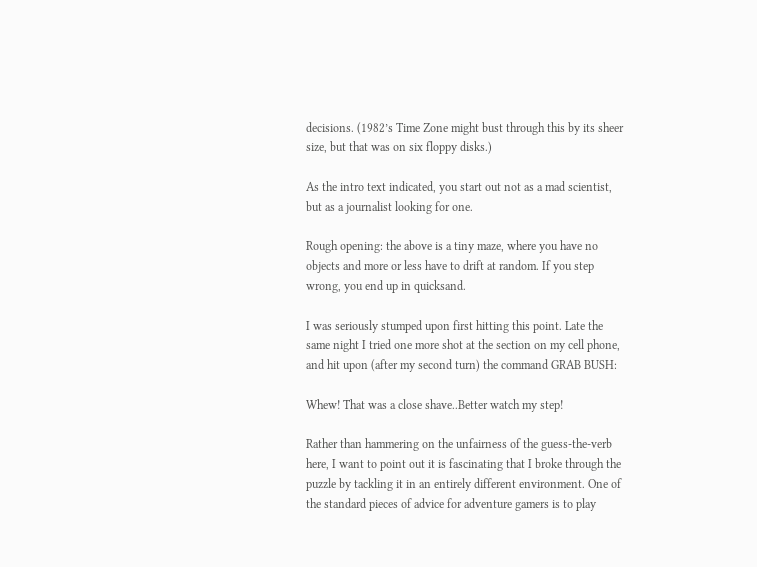decisions. (1982’s Time Zone might bust through this by its sheer size, but that was on six floppy disks.)

As the intro text indicated, you start out not as a mad scientist, but as a journalist looking for one.

Rough opening: the above is a tiny maze, where you have no objects and more or less have to drift at random. If you step wrong, you end up in quicksand.

I was seriously stumped upon first hitting this point. Late the same night I tried one more shot at the section on my cell phone, and hit upon (after my second turn) the command GRAB BUSH:

Whew! That was a close shave..Better watch my step!

Rather than hammering on the unfairness of the guess-the-verb here, I want to point out it is fascinating that I broke through the puzzle by tackling it in an entirely different environment. One of the standard pieces of advice for adventure gamers is to play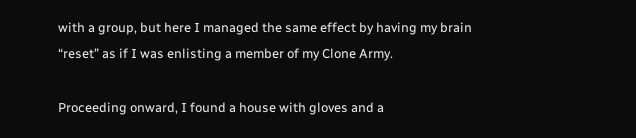with a group, but here I managed the same effect by having my brain “reset” as if I was enlisting a member of my Clone Army.

Proceeding onward, I found a house with gloves and a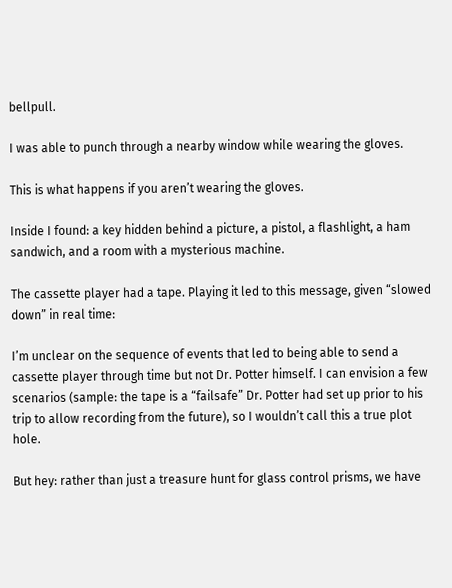bellpull.

I was able to punch through a nearby window while wearing the gloves.

This is what happens if you aren’t wearing the gloves.

Inside I found: a key hidden behind a picture, a pistol, a flashlight, a ham sandwich, and a room with a mysterious machine.

The cassette player had a tape. Playing it led to this message, given “slowed down” in real time:

I’m unclear on the sequence of events that led to being able to send a cassette player through time but not Dr. Potter himself. I can envision a few scenarios (sample: the tape is a “failsafe” Dr. Potter had set up prior to his trip to allow recording from the future), so I wouldn’t call this a true plot hole.

But hey: rather than just a treasure hunt for glass control prisms, we have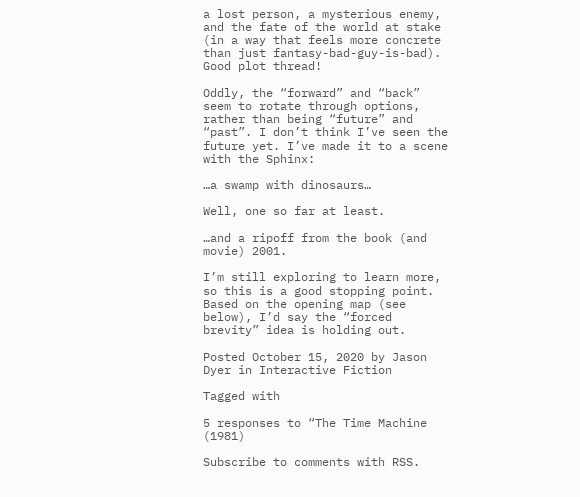a lost person, a mysterious enemy, and the fate of the world at stake (in a way that feels more concrete than just fantasy-bad-guy-is-bad). Good plot thread!

Oddly, the “forward” and “back” seem to rotate through options, rather than being “future” and “past”. I don’t think I’ve seen the future yet. I’ve made it to a scene with the Sphinx:

…a swamp with dinosaurs…

Well, one so far at least.

…and a ripoff from the book (and movie) 2001.

I’m still exploring to learn more, so this is a good stopping point. Based on the opening map (see below), I’d say the “forced brevity” idea is holding out.

Posted October 15, 2020 by Jason Dyer in Interactive Fiction

Tagged with

5 responses to “The Time Machine (1981)

Subscribe to comments with RSS.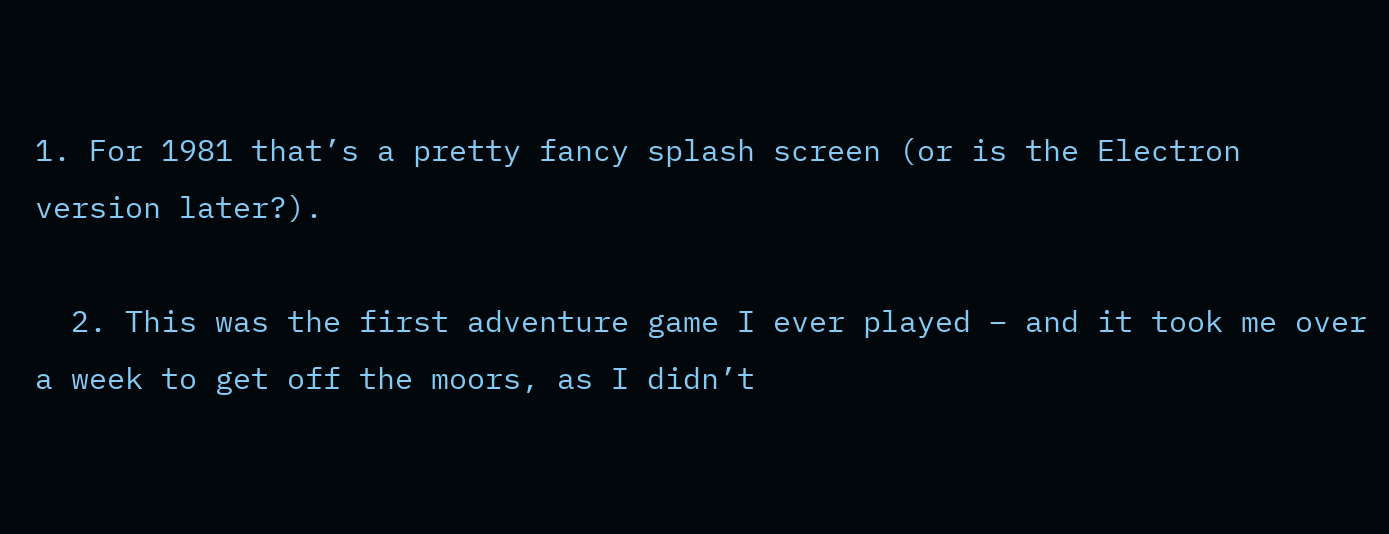1. For 1981 that’s a pretty fancy splash screen (or is the Electron version later?).

  2. This was the first adventure game I ever played – and it took me over a week to get off the moors, as I didn’t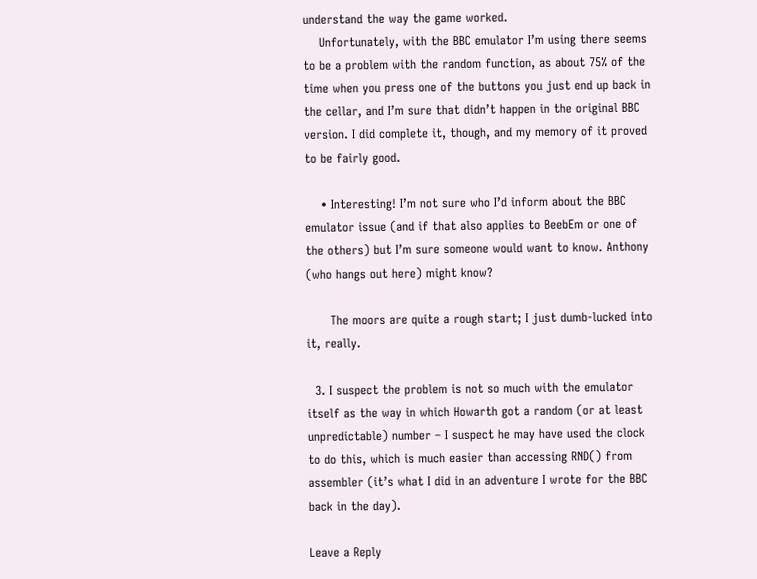understand the way the game worked.
    Unfortunately, with the BBC emulator I’m using there seems to be a problem with the random function, as about 75% of the time when you press one of the buttons you just end up back in the cellar, and I’m sure that didn’t happen in the original BBC version. I did complete it, though, and my memory of it proved to be fairly good.

    • Interesting! I’m not sure who I’d inform about the BBC emulator issue (and if that also applies to BeebEm or one of the others) but I’m sure someone would want to know. Anthony (who hangs out here) might know?

      The moors are quite a rough start; I just dumb-lucked into it, really.

  3. I suspect the problem is not so much with the emulator itself as the way in which Howarth got a random (or at least unpredictable) number – I suspect he may have used the clock to do this, which is much easier than accessing RND() from assembler (it’s what I did in an adventure I wrote for the BBC back in the day).

Leave a Reply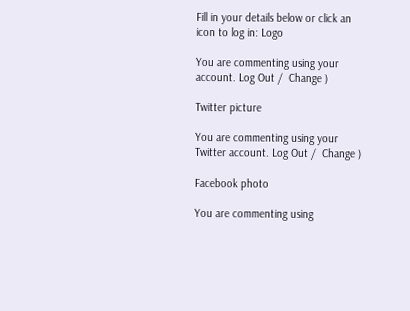Fill in your details below or click an icon to log in: Logo

You are commenting using your account. Log Out /  Change )

Twitter picture

You are commenting using your Twitter account. Log Out /  Change )

Facebook photo

You are commenting using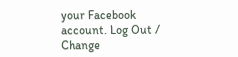your Facebook account. Log Out /  Change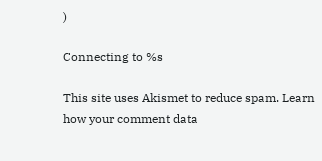)

Connecting to %s

This site uses Akismet to reduce spam. Learn how your comment data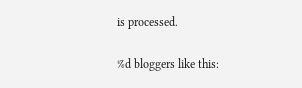is processed.

%d bloggers like this: